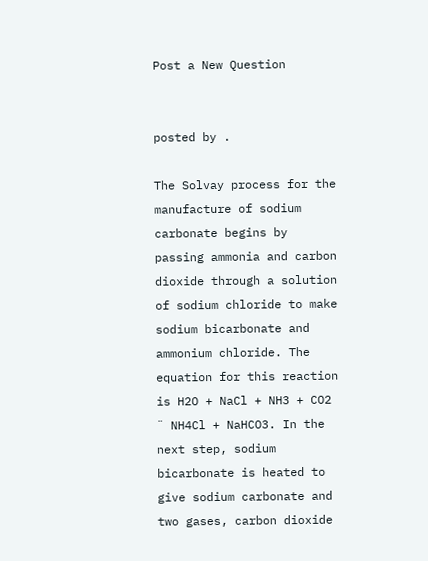Post a New Question


posted by .

The Solvay process for the manufacture of sodium carbonate begins by passing ammonia and carbon dioxide through a solution of sodium chloride to make sodium bicarbonate and ammonium chloride. The equation for this reaction is H2O + NaCl + NH3 + CO2 ¨ NH4Cl + NaHCO3. In the next step, sodium bicarbonate is heated to give sodium carbonate and two gases, carbon dioxide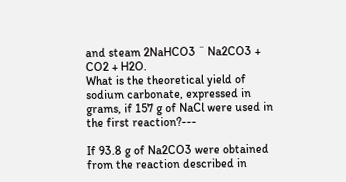and steam 2NaHCO3 ¨ Na2CO3 + CO2 + H2O.
What is the theoretical yield of sodium carbonate, expressed in grams, if 157 g of NaCl were used in the first reaction?---

If 93.8 g of Na2CO3 were obtained from the reaction described in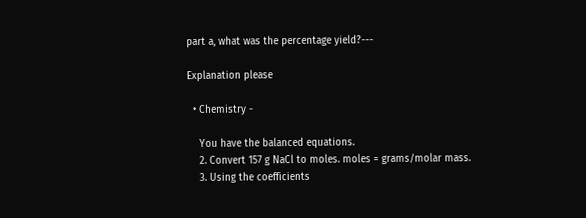part a, what was the percentage yield?---

Explanation please

  • Chemistry -

    You have the balanced equations.
    2. Convert 157 g NaCl to moles. moles = grams/molar mass.
    3. Using the coefficients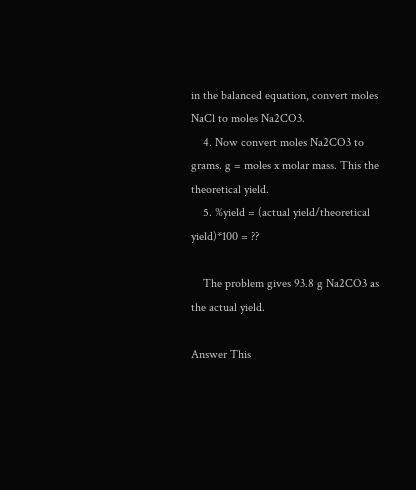in the balanced equation, convert moles NaCl to moles Na2CO3.
    4. Now convert moles Na2CO3 to grams. g = moles x molar mass. This the theoretical yield.
    5. %yield = (actual yield/theoretical yield)*100 = ??

    The problem gives 93.8 g Na2CO3 as the actual yield.

Answer This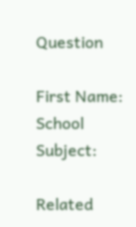Question

First Name:
School Subject:

Related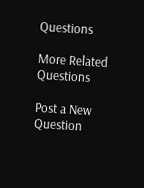Questions

More Related Questions

Post a New Question